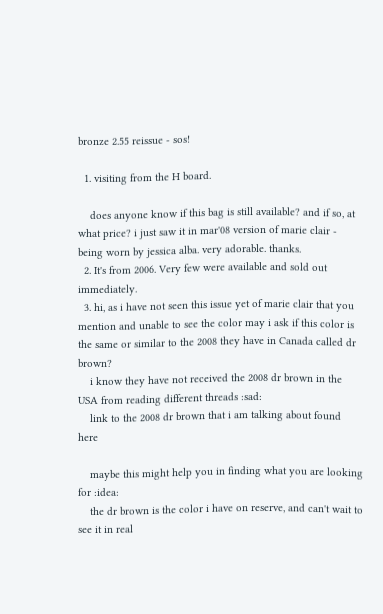bronze 2.55 reissue - sos!

  1. visiting from the H board.

    does anyone know if this bag is still available? and if so, at what price? i just saw it in mar'08 version of marie clair - being worn by jessica alba. very adorable. thanks.
  2. It's from 2006. Very few were available and sold out immediately.
  3. hi, as i have not seen this issue yet of marie clair that you mention and unable to see the color may i ask if this color is the same or similar to the 2008 they have in Canada called dr brown?
    i know they have not received the 2008 dr brown in the USA from reading different threads :sad:
    link to the 2008 dr brown that i am talking about found here

    maybe this might help you in finding what you are looking for :idea:
    the dr brown is the color i have on reserve, and can't wait to see it in real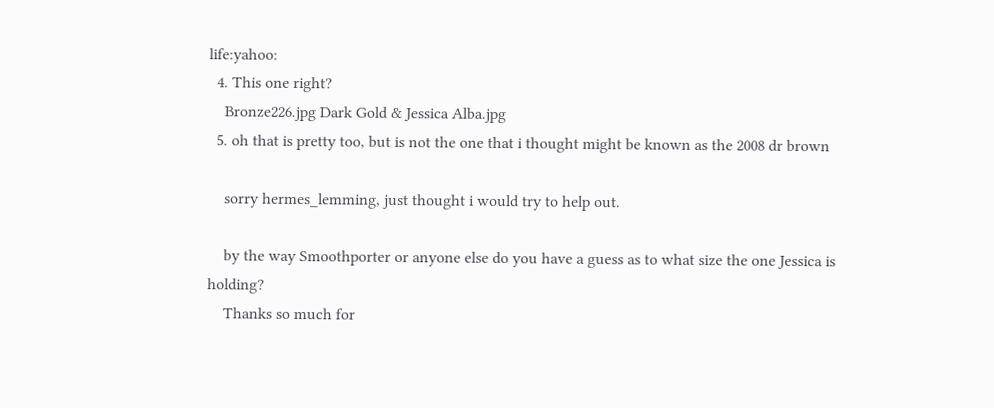life:yahoo:
  4. This one right?
    Bronze226.jpg Dark Gold & Jessica Alba.jpg
  5. oh that is pretty too, but is not the one that i thought might be known as the 2008 dr brown

    sorry hermes_lemming, just thought i would try to help out.

    by the way Smoothporter or anyone else do you have a guess as to what size the one Jessica is holding?
    Thanks so much for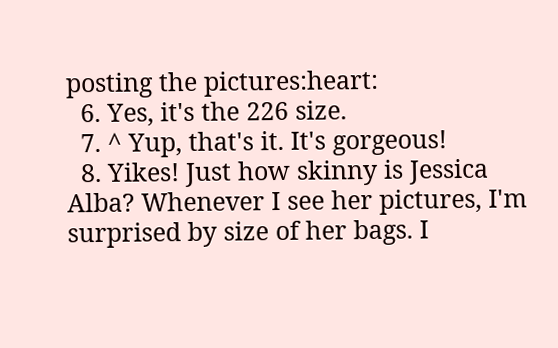posting the pictures:heart:
  6. Yes, it's the 226 size.
  7. ^ Yup, that's it. It's gorgeous!
  8. Yikes! Just how skinny is Jessica Alba? Whenever I see her pictures, I'm surprised by size of her bags. I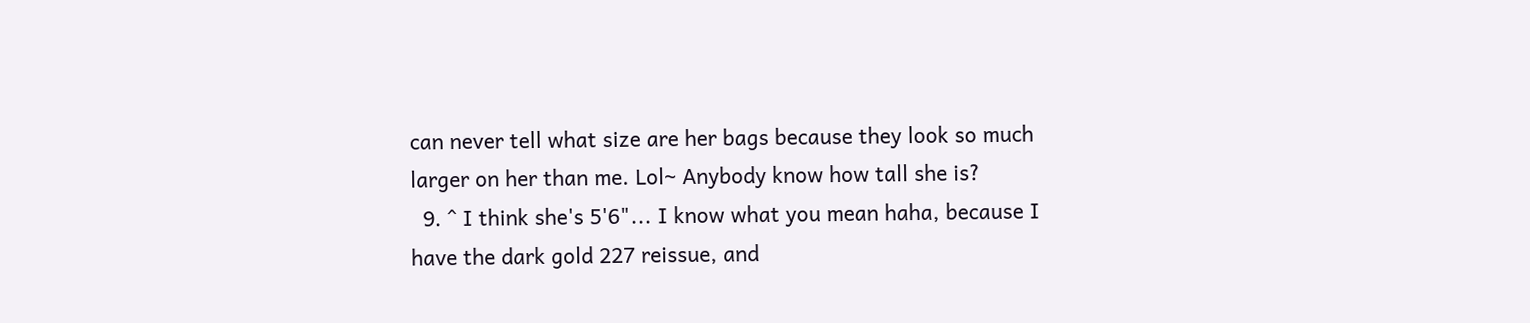can never tell what size are her bags because they look so much larger on her than me. Lol~ Anybody know how tall she is?
  9. ^ I think she's 5'6"... I know what you mean haha, because I have the dark gold 227 reissue, and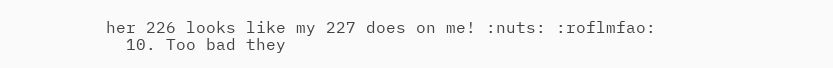her 226 looks like my 227 does on me! :nuts: :roflmfao:
  10. Too bad they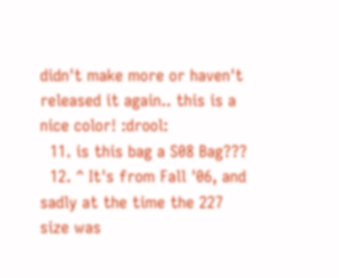didn't make more or haven't released it again.. this is a nice color! :drool:
  11. is this bag a S08 Bag???
  12. ^ It's from Fall '06, and sadly at the time the 227 size was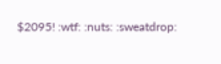$2095! :wtf: :nuts: :sweatdrop: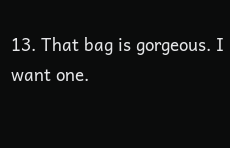13. That bag is gorgeous. I want one.